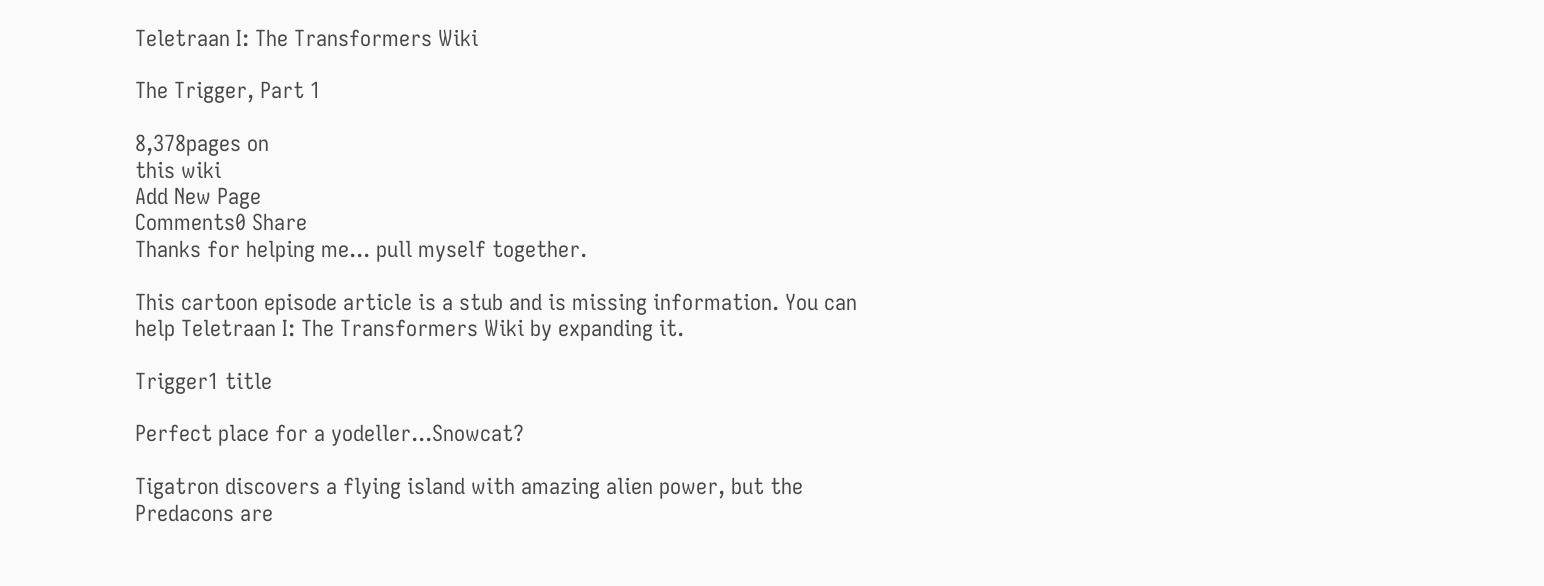Teletraan I: The Transformers Wiki

The Trigger, Part 1

8,378pages on
this wiki
Add New Page
Comments0 Share
Thanks for helping me... pull myself together.

This cartoon episode article is a stub and is missing information. You can help Teletraan I: The Transformers Wiki by expanding it.

Trigger1 title

Perfect place for a yodeller...Snowcat?

Tigatron discovers a flying island with amazing alien power, but the Predacons are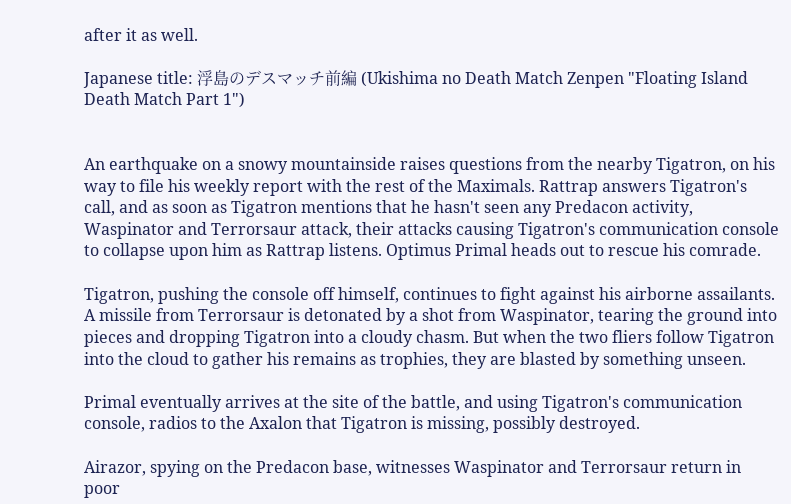after it as well.

Japanese title: 浮島のデスマッチ前編 (Ukishima no Death Match Zenpen "Floating Island Death Match Part 1")


An earthquake on a snowy mountainside raises questions from the nearby Tigatron, on his way to file his weekly report with the rest of the Maximals. Rattrap answers Tigatron's call, and as soon as Tigatron mentions that he hasn't seen any Predacon activity, Waspinator and Terrorsaur attack, their attacks causing Tigatron's communication console to collapse upon him as Rattrap listens. Optimus Primal heads out to rescue his comrade.

Tigatron, pushing the console off himself, continues to fight against his airborne assailants. A missile from Terrorsaur is detonated by a shot from Waspinator, tearing the ground into pieces and dropping Tigatron into a cloudy chasm. But when the two fliers follow Tigatron into the cloud to gather his remains as trophies, they are blasted by something unseen.

Primal eventually arrives at the site of the battle, and using Tigatron's communication console, radios to the Axalon that Tigatron is missing, possibly destroyed.

Airazor, spying on the Predacon base, witnesses Waspinator and Terrorsaur return in poor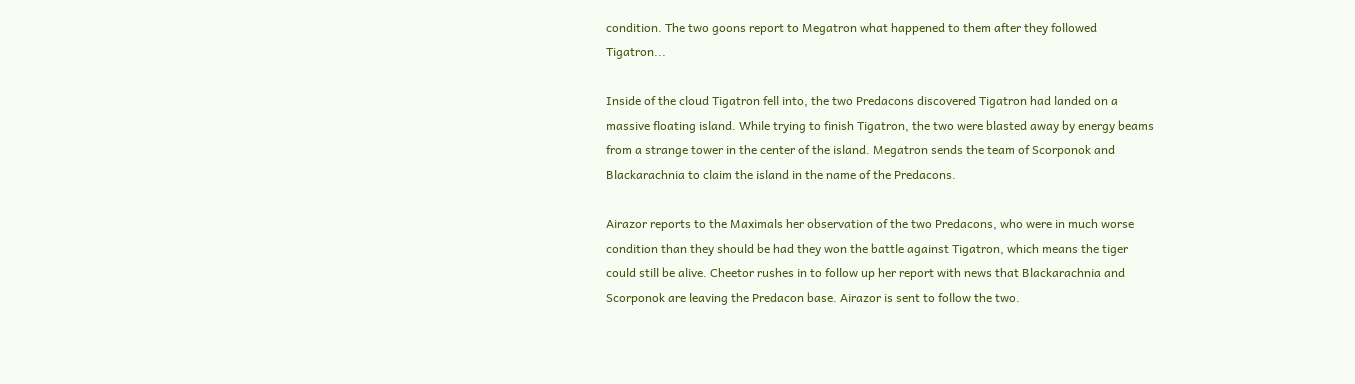condition. The two goons report to Megatron what happened to them after they followed Tigatron...

Inside of the cloud Tigatron fell into, the two Predacons discovered Tigatron had landed on a massive floating island. While trying to finish Tigatron, the two were blasted away by energy beams from a strange tower in the center of the island. Megatron sends the team of Scorponok and Blackarachnia to claim the island in the name of the Predacons.

Airazor reports to the Maximals her observation of the two Predacons, who were in much worse condition than they should be had they won the battle against Tigatron, which means the tiger could still be alive. Cheetor rushes in to follow up her report with news that Blackarachnia and Scorponok are leaving the Predacon base. Airazor is sent to follow the two.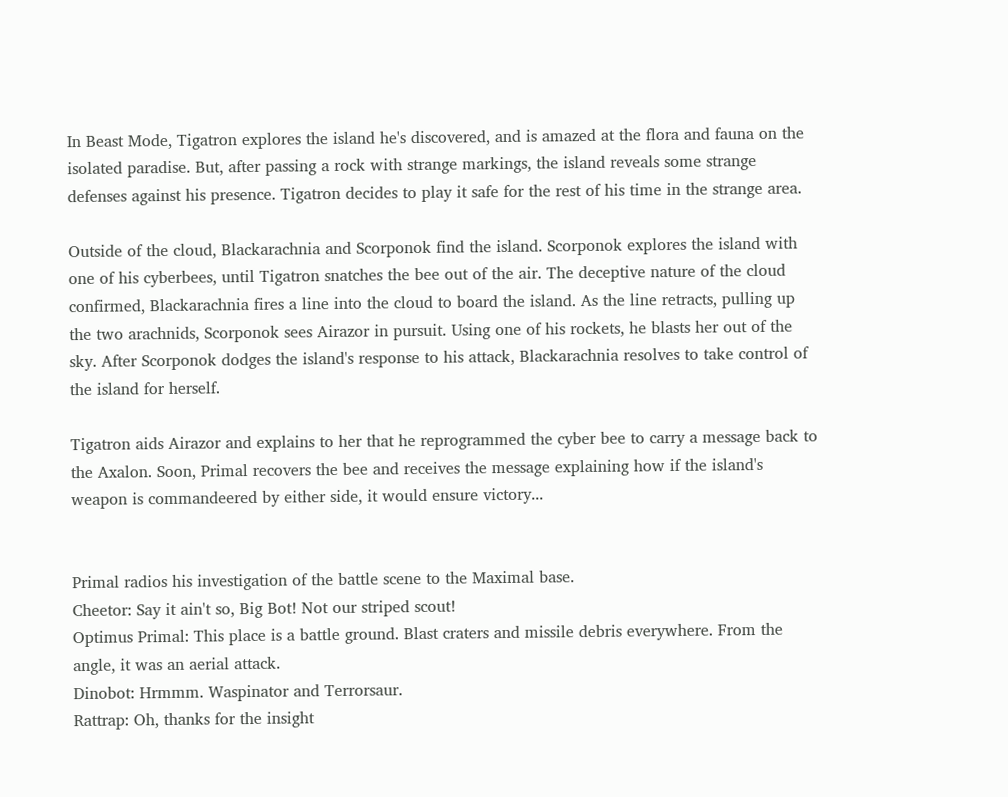In Beast Mode, Tigatron explores the island he's discovered, and is amazed at the flora and fauna on the isolated paradise. But, after passing a rock with strange markings, the island reveals some strange defenses against his presence. Tigatron decides to play it safe for the rest of his time in the strange area.

Outside of the cloud, Blackarachnia and Scorponok find the island. Scorponok explores the island with one of his cyberbees, until Tigatron snatches the bee out of the air. The deceptive nature of the cloud confirmed, Blackarachnia fires a line into the cloud to board the island. As the line retracts, pulling up the two arachnids, Scorponok sees Airazor in pursuit. Using one of his rockets, he blasts her out of the sky. After Scorponok dodges the island's response to his attack, Blackarachnia resolves to take control of the island for herself.

Tigatron aids Airazor and explains to her that he reprogrammed the cyber bee to carry a message back to the Axalon. Soon, Primal recovers the bee and receives the message explaining how if the island's weapon is commandeered by either side, it would ensure victory...


Primal radios his investigation of the battle scene to the Maximal base.
Cheetor: Say it ain't so, Big Bot! Not our striped scout!
Optimus Primal: This place is a battle ground. Blast craters and missile debris everywhere. From the angle, it was an aerial attack.
Dinobot: Hrmmm. Waspinator and Terrorsaur.
Rattrap: Oh, thanks for the insight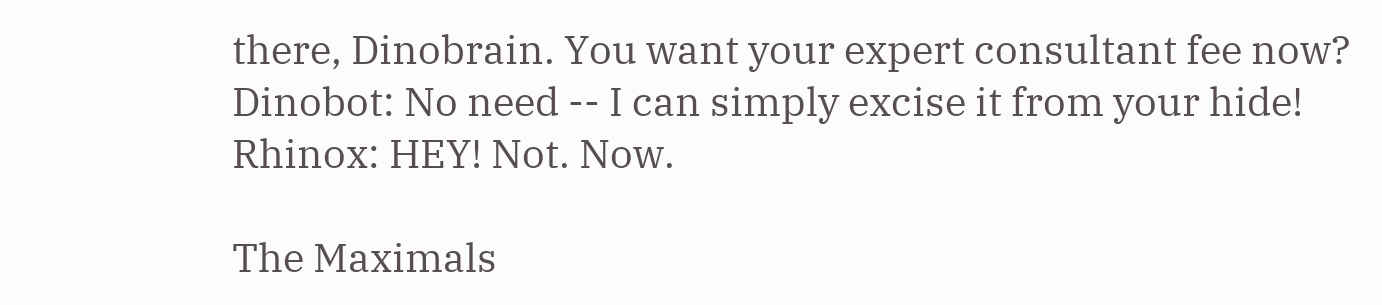there, Dinobrain. You want your expert consultant fee now?
Dinobot: No need -- I can simply excise it from your hide!
Rhinox: HEY! Not. Now.

The Maximals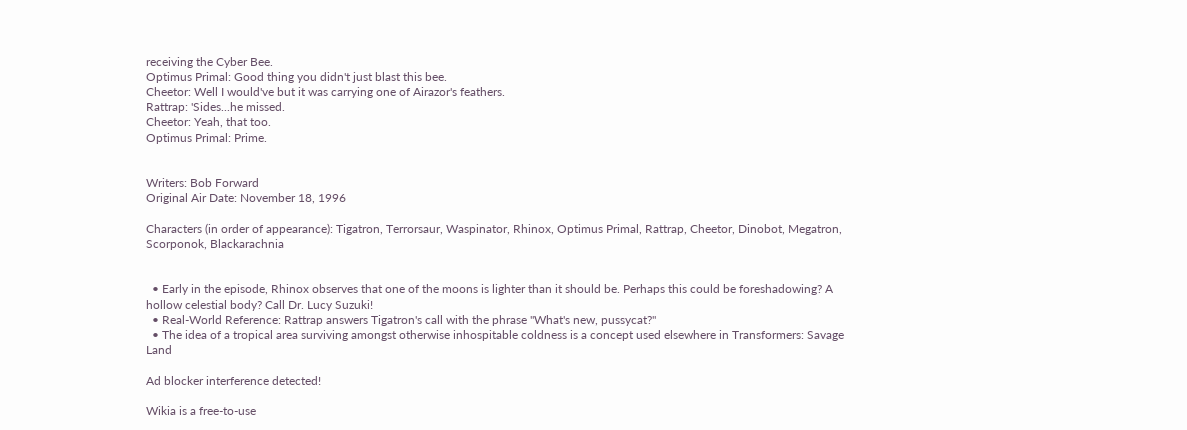receiving the Cyber Bee.
Optimus Primal: Good thing you didn't just blast this bee.
Cheetor: Well I would've but it was carrying one of Airazor's feathers.
Rattrap: 'Sides...he missed.
Cheetor: Yeah, that too.
Optimus Primal: Prime.


Writers: Bob Forward
Original Air Date: November 18, 1996

Characters (in order of appearance): Tigatron, Terrorsaur, Waspinator, Rhinox, Optimus Primal, Rattrap, Cheetor, Dinobot, Megatron, Scorponok, Blackarachnia


  • Early in the episode, Rhinox observes that one of the moons is lighter than it should be. Perhaps this could be foreshadowing? A hollow celestial body? Call Dr. Lucy Suzuki!
  • Real-World Reference: Rattrap answers Tigatron's call with the phrase "What's new, pussycat?"
  • The idea of a tropical area surviving amongst otherwise inhospitable coldness is a concept used elsewhere in Transformers: Savage Land

Ad blocker interference detected!

Wikia is a free-to-use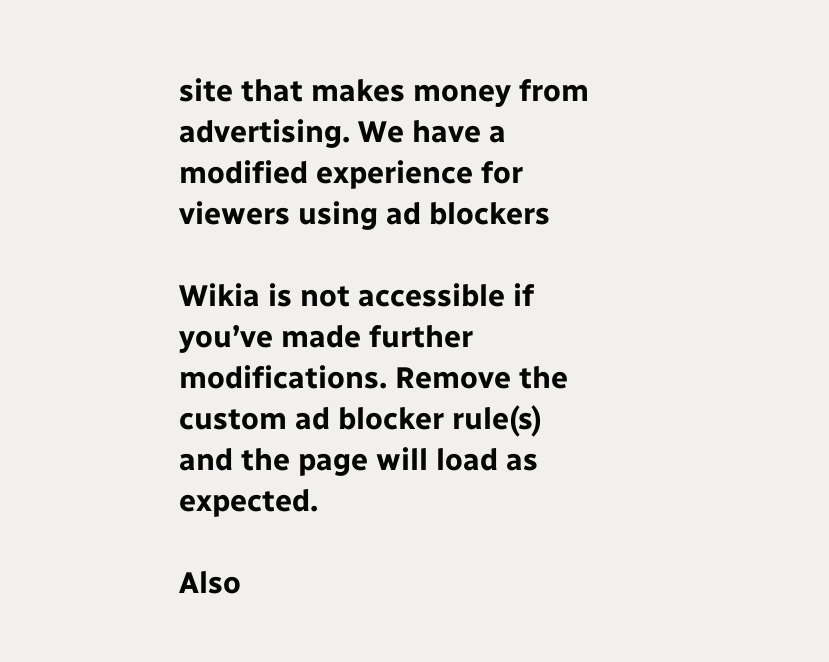site that makes money from advertising. We have a modified experience for viewers using ad blockers

Wikia is not accessible if you’ve made further modifications. Remove the custom ad blocker rule(s) and the page will load as expected.

Also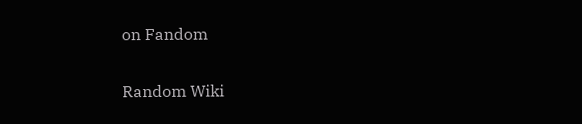on Fandom

Random Wiki